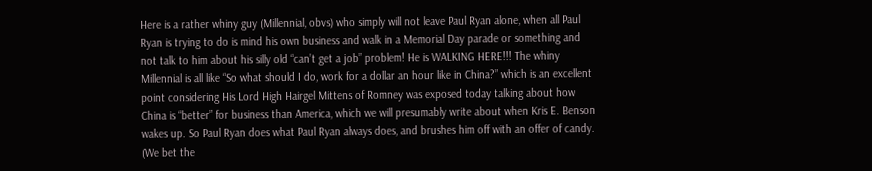Here is a rather whiny guy (Millennial, obvs) who simply will not leave Paul Ryan alone, when all Paul Ryan is trying to do is mind his own business and walk in a Memorial Day parade or something and not talk to him about his silly old “can’t get a job” problem! He is WALKING HERE!!! The whiny Millennial is all like “So what should I do, work for a dollar an hour like in China?” which is an excellent point considering His Lord High Hairgel Mittens of Romney was exposed today talking about how China is “better” for business than America, which we will presumably write about when Kris E. Benson wakes up. So Paul Ryan does what Paul Ryan always does, and brushes him off with an offer of candy. (We bet the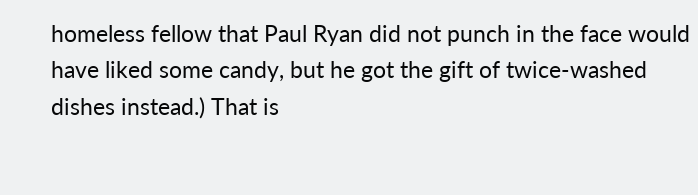homeless fellow that Paul Ryan did not punch in the face would have liked some candy, but he got the gift of twice-washed dishes instead.) That is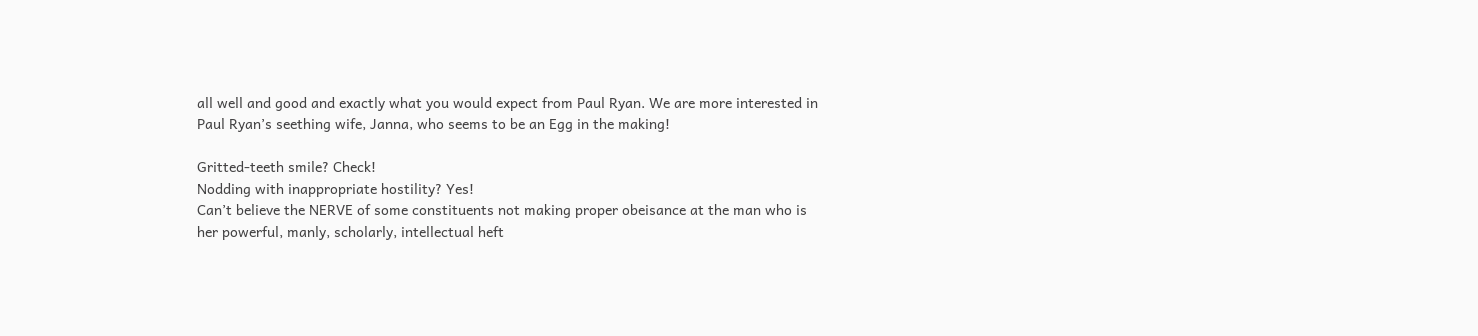all well and good and exactly what you would expect from Paul Ryan. We are more interested in Paul Ryan’s seething wife, Janna, who seems to be an Egg in the making!

Gritted-teeth smile? Check!
Nodding with inappropriate hostility? Yes!
Can’t believe the NERVE of some constituents not making proper obeisance at the man who is her powerful, manly, scholarly, intellectual heft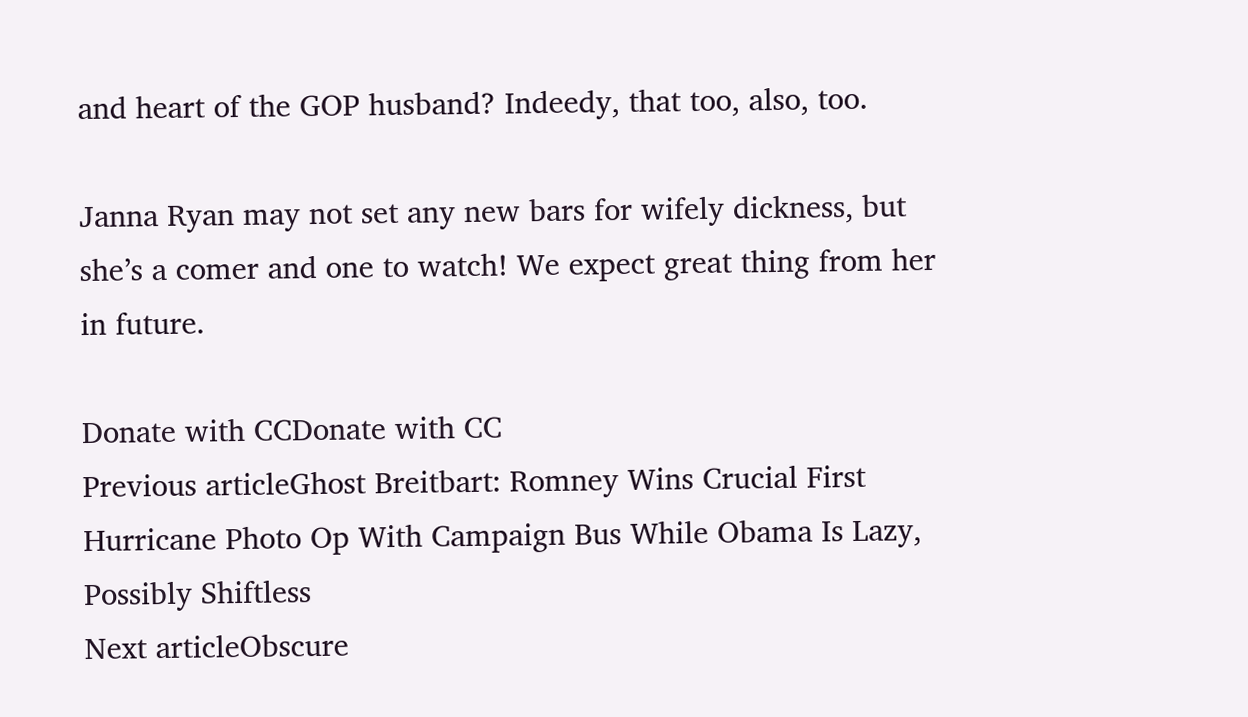and heart of the GOP husband? Indeedy, that too, also, too.

Janna Ryan may not set any new bars for wifely dickness, but she’s a comer and one to watch! We expect great thing from her in future.

Donate with CCDonate with CC
Previous articleGhost Breitbart: Romney Wins Crucial First Hurricane Photo Op With Campaign Bus While Obama Is Lazy, Possibly Shiftless
Next articleObscure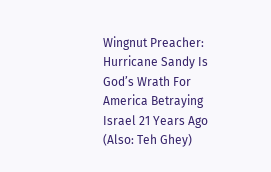Wingnut Preacher: Hurricane Sandy Is God’s Wrath For America Betraying Israel 21 Years Ago (Also: Teh Ghey)